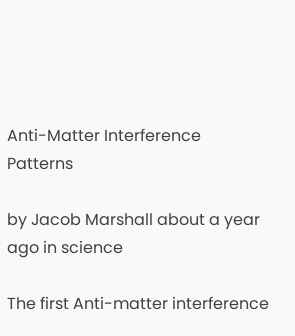Anti-Matter Interference Patterns

by Jacob Marshall about a year ago in science

The first Anti-matter interference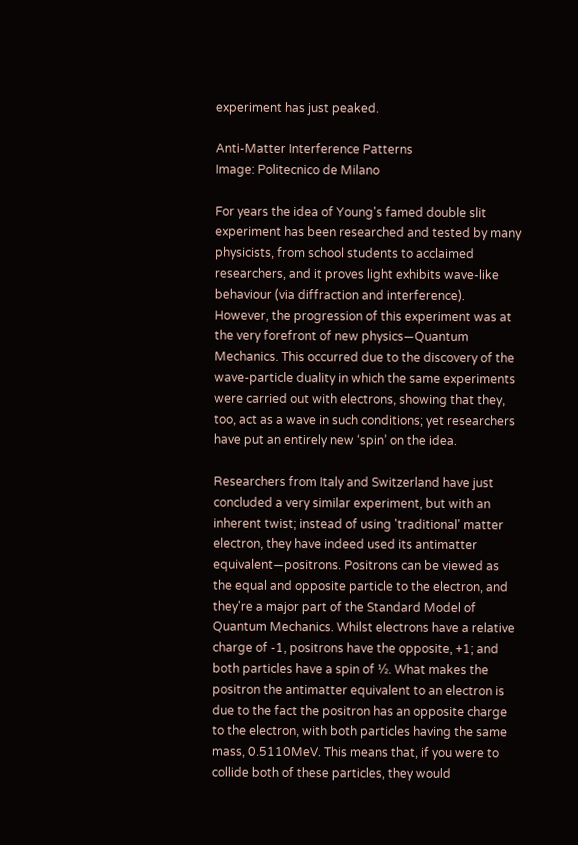experiment has just peaked.

Anti-Matter Interference Patterns
Image: Politecnico de Milano

For years the idea of Young's famed double slit experiment has been researched and tested by many physicists, from school students to acclaimed researchers, and it proves light exhibits wave-like behaviour (via diffraction and interference). However, the progression of this experiment was at the very forefront of new physics—Quantum Mechanics. This occurred due to the discovery of the wave-particle duality in which the same experiments were carried out with electrons, showing that they, too, act as a wave in such conditions; yet researchers have put an entirely new ‘spin’ on the idea.

Researchers from Italy and Switzerland have just concluded a very similar experiment, but with an inherent twist; instead of using 'traditional' matter electron, they have indeed used its antimatter equivalent—positrons. Positrons can be viewed as the equal and opposite particle to the electron, and they're a major part of the Standard Model of Quantum Mechanics. Whilst electrons have a relative charge of -1, positrons have the opposite, +1; and both particles have a spin of ½. What makes the positron the antimatter equivalent to an electron is due to the fact the positron has an opposite charge to the electron, with both particles having the same mass, 0.5110MeV. This means that, if you were to collide both of these particles, they would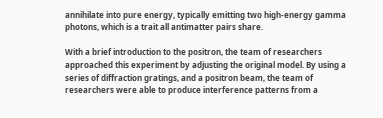annihilate into pure energy, typically emitting two high-energy gamma photons, which is a trait all antimatter pairs share.

With a brief introduction to the positron, the team of researchers approached this experiment by adjusting the original model. By using a series of diffraction gratings, and a positron beam, the team of researchers were able to produce interference patterns from a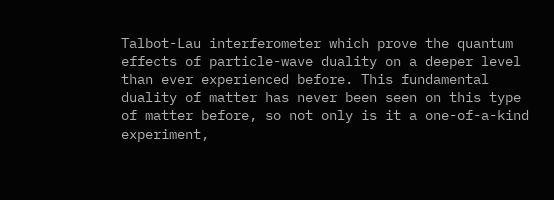Talbot-Lau interferometer which prove the quantum effects of particle-wave duality on a deeper level than ever experienced before. This fundamental duality of matter has never been seen on this type of matter before, so not only is it a one-of-a-kind experiment,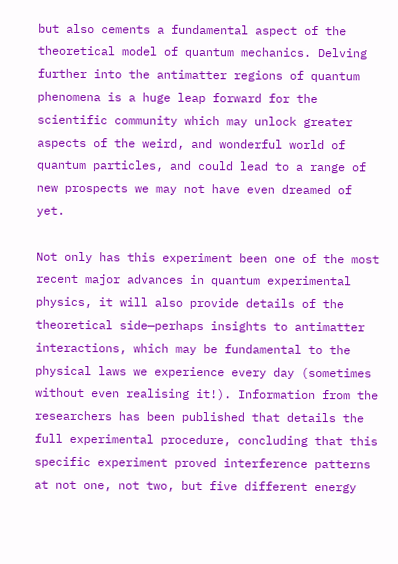but also cements a fundamental aspect of the theoretical model of quantum mechanics. Delving further into the antimatter regions of quantum phenomena is a huge leap forward for the scientific community which may unlock greater aspects of the weird, and wonderful world of quantum particles, and could lead to a range of new prospects we may not have even dreamed of yet.

Not only has this experiment been one of the most recent major advances in quantum experimental physics, it will also provide details of the theoretical side—perhaps insights to antimatter interactions, which may be fundamental to the physical laws we experience every day (sometimes without even realising it!). Information from the researchers has been published that details the full experimental procedure, concluding that this specific experiment proved interference patterns at not one, not two, but five different energy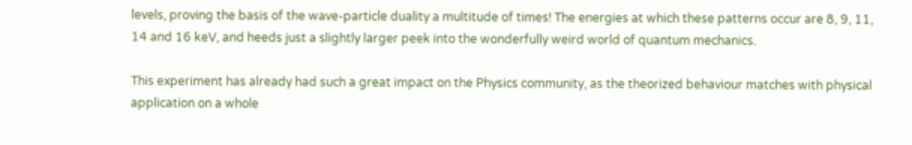levels, proving the basis of the wave-particle duality a multitude of times! The energies at which these patterns occur are 8, 9, 11, 14 and 16 keV, and heeds just a slightly larger peek into the wonderfully weird world of quantum mechanics.

This experiment has already had such a great impact on the Physics community, as the theorized behaviour matches with physical application on a whole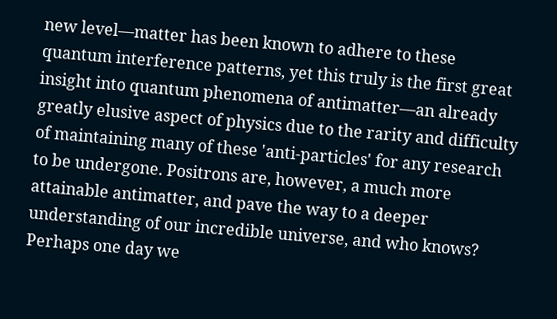new level—matter has been known to adhere to these quantum interference patterns, yet this truly is the first great insight into quantum phenomena of antimatter—an already greatly elusive aspect of physics due to the rarity and difficulty of maintaining many of these 'anti-particles' for any research to be undergone. Positrons are, however, a much more attainable antimatter, and pave the way to a deeper understanding of our incredible universe, and who knows? Perhaps one day we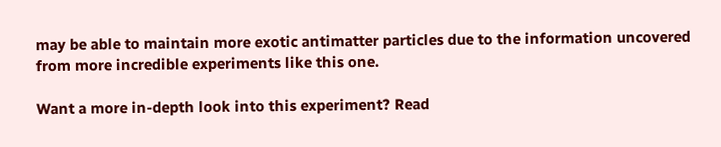may be able to maintain more exotic antimatter particles due to the information uncovered from more incredible experiments like this one.

Want a more in-depth look into this experiment? Read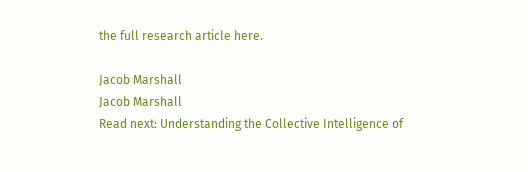the full research article here.

Jacob Marshall
Jacob Marshall
Read next: Understanding the Collective Intelligence of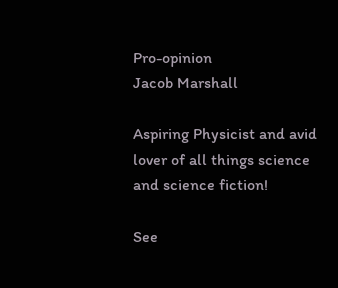Pro-opinion
Jacob Marshall

Aspiring Physicist and avid lover of all things science and science fiction!

See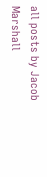all posts by Jacob Marshall